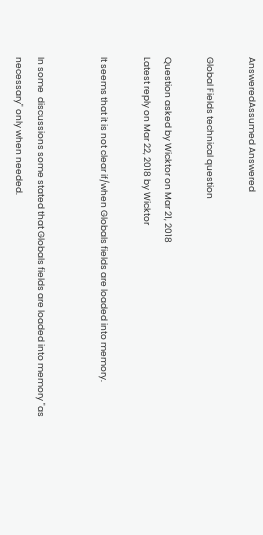AnsweredAssumed Answered

Global Fields technical question

Question asked by Wicktor on Mar 21, 2018
Latest reply on Mar 22, 2018 by Wicktor

It seems that it is not clear if/when Globals fields are loaded into memory.


In some  discussions some stated that Globals fields are loaded into memory "as necessary" only when needed.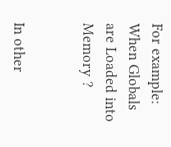For example: When Globals are Loaded into Memory ?


In other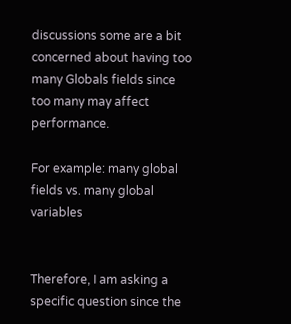discussions some are a bit concerned about having too many Globals fields since too many may affect performance.

For example: many global fields vs. many global variables


Therefore, I am asking a specific question since the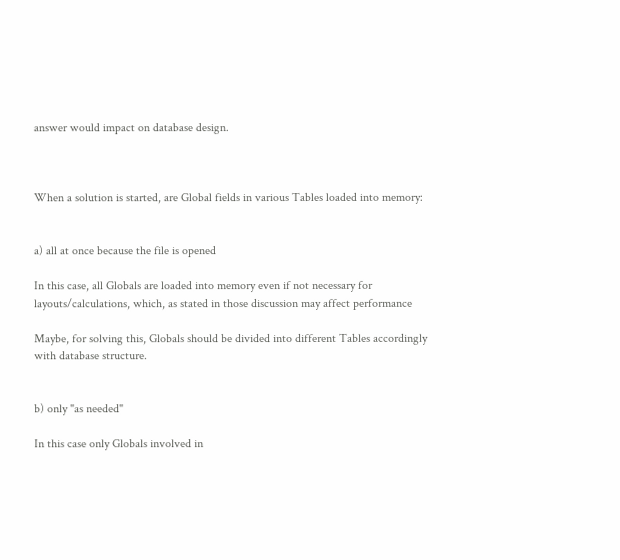answer would impact on database design.



When a solution is started, are Global fields in various Tables loaded into memory:


a) all at once because the file is opened

In this case, all Globals are loaded into memory even if not necessary for layouts/calculations, which, as stated in those discussion may affect performance

Maybe, for solving this, Globals should be divided into different Tables accordingly with database structure.


b) only "as needed"

In this case only Globals involved in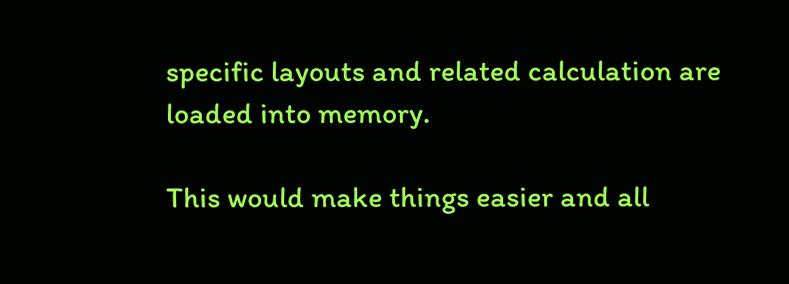specific layouts and related calculation are loaded into memory.

This would make things easier and all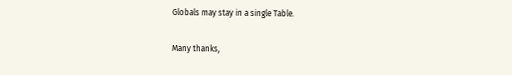Globals may stay in a single Table.


Many thanks,